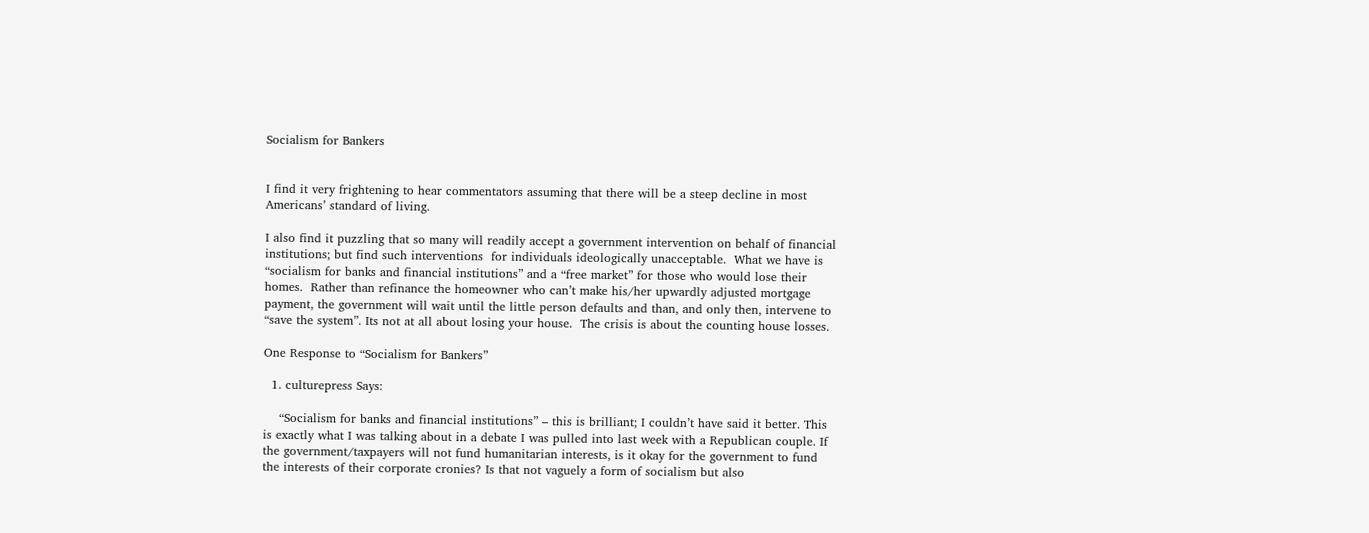Socialism for Bankers


I find it very frightening to hear commentators assuming that there will be a steep decline in most Americans’ standard of living.

I also find it puzzling that so many will readily accept a government intervention on behalf of financial institutions; but find such interventions  for individuals ideologically unacceptable.  What we have is “socialism for banks and financial institutions” and a “free market” for those who would lose their homes.  Rather than refinance the homeowner who can’t make his/her upwardly adjusted mortgage payment, the government will wait until the little person defaults and than, and only then, intervene to “save the system”. Its not at all about losing your house.  The crisis is about the counting house losses.

One Response to “Socialism for Bankers”

  1. culturepress Says:

    “Socialism for banks and financial institutions” – this is brilliant; I couldn’t have said it better. This is exactly what I was talking about in a debate I was pulled into last week with a Republican couple. If the government/taxpayers will not fund humanitarian interests, is it okay for the government to fund the interests of their corporate cronies? Is that not vaguely a form of socialism but also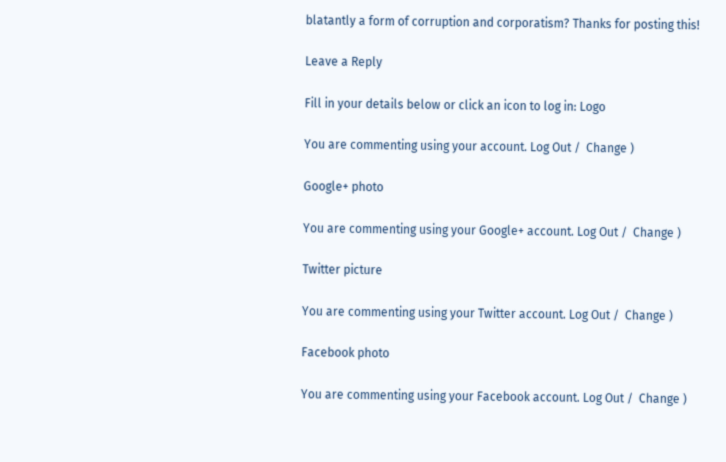blatantly a form of corruption and corporatism? Thanks for posting this!

Leave a Reply

Fill in your details below or click an icon to log in: Logo

You are commenting using your account. Log Out /  Change )

Google+ photo

You are commenting using your Google+ account. Log Out /  Change )

Twitter picture

You are commenting using your Twitter account. Log Out /  Change )

Facebook photo

You are commenting using your Facebook account. Log Out /  Change )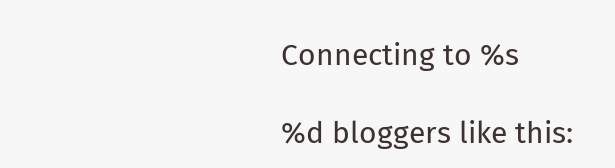Connecting to %s

%d bloggers like this: